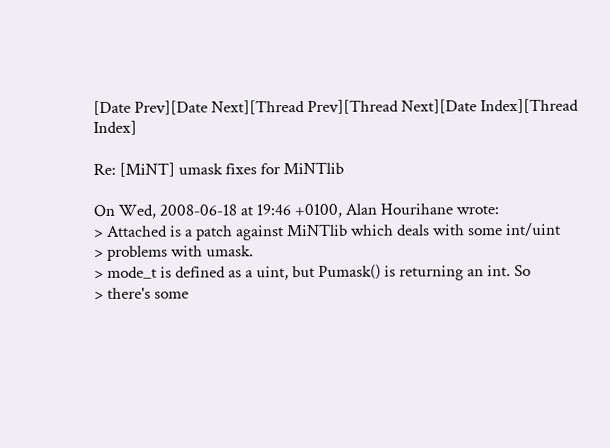[Date Prev][Date Next][Thread Prev][Thread Next][Date Index][Thread Index]

Re: [MiNT] umask fixes for MiNTlib

On Wed, 2008-06-18 at 19:46 +0100, Alan Hourihane wrote:
> Attached is a patch against MiNTlib which deals with some int/uint
> problems with umask.
> mode_t is defined as a uint, but Pumask() is returning an int. So
> there's some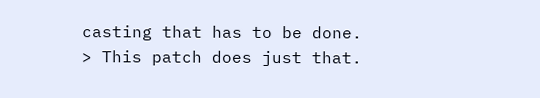casting that has to be done.
> This patch does just that.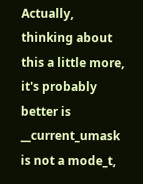Actually, thinking about this a little more, it's probably better is
__current_umask is not a mode_t,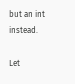but an int instead.

Let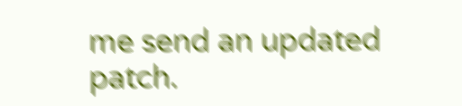me send an updated patch.